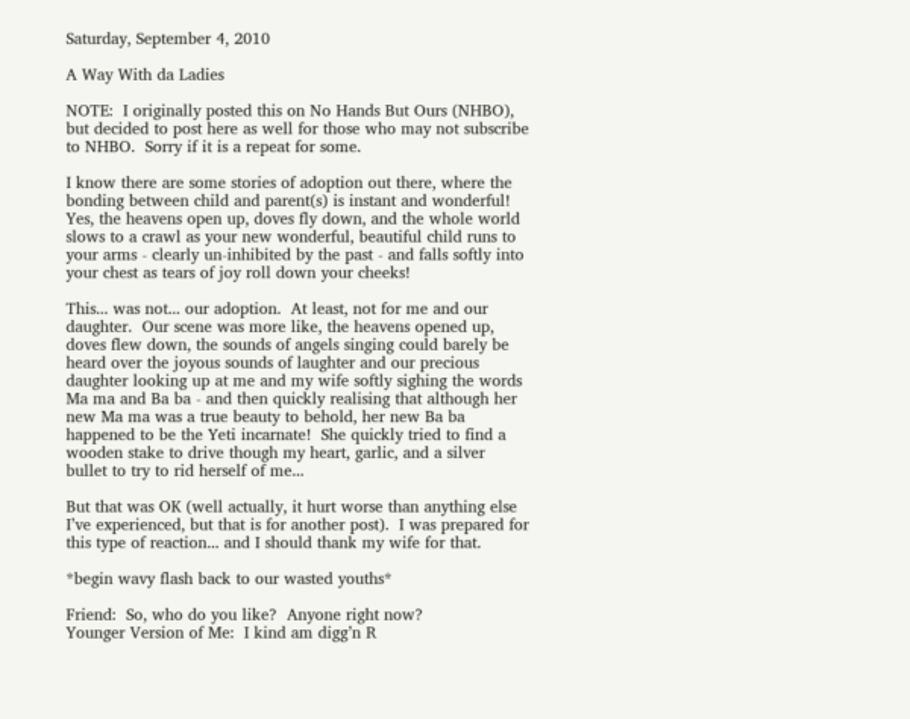Saturday, September 4, 2010

A Way With da Ladies

NOTE:  I originally posted this on No Hands But Ours (NHBO), but decided to post here as well for those who may not subscribe to NHBO.  Sorry if it is a repeat for some.

I know there are some stories of adoption out there, where the bonding between child and parent(s) is instant and wonderful!  Yes, the heavens open up, doves fly down, and the whole world slows to a crawl as your new wonderful, beautiful child runs to your arms - clearly un-inhibited by the past - and falls softly into your chest as tears of joy roll down your cheeks!

This... was not... our adoption.  At least, not for me and our daughter.  Our scene was more like, the heavens opened up, doves flew down, the sounds of angels singing could barely be heard over the joyous sounds of laughter and our precious daughter looking up at me and my wife softly sighing the words Ma ma and Ba ba - and then quickly realising that although her new Ma ma was a true beauty to behold, her new Ba ba happened to be the Yeti incarnate!  She quickly tried to find a wooden stake to drive though my heart, garlic, and a silver bullet to try to rid herself of me...

But that was OK (well actually, it hurt worse than anything else I’ve experienced, but that is for another post).  I was prepared for this type of reaction... and I should thank my wife for that.

*begin wavy flash back to our wasted youths*

Friend:  So, who do you like?  Anyone right now?
Younger Version of Me:  I kind am digg’n R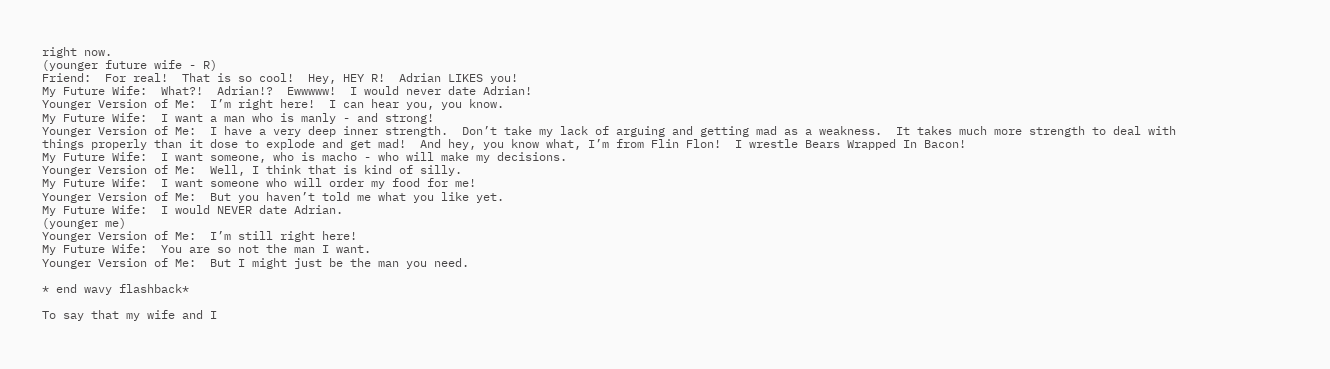right now.
(younger future wife - R)
Friend:  For real!  That is so cool!  Hey, HEY R!  Adrian LIKES you!
My Future Wife:  What?!  Adrian!?  Ewwwww!  I would never date Adrian!
Younger Version of Me:  I’m right here!  I can hear you, you know.
My Future Wife:  I want a man who is manly - and strong!
Younger Version of Me:  I have a very deep inner strength.  Don’t take my lack of arguing and getting mad as a weakness.  It takes much more strength to deal with things properly than it dose to explode and get mad!  And hey, you know what, I’m from Flin Flon!  I wrestle Bears Wrapped In Bacon!
My Future Wife:  I want someone, who is macho - who will make my decisions.
Younger Version of Me:  Well, I think that is kind of silly.
My Future Wife:  I want someone who will order my food for me!
Younger Version of Me:  But you haven’t told me what you like yet.
My Future Wife:  I would NEVER date Adrian.
(younger me)
Younger Version of Me:  I’m still right here!
My Future Wife:  You are so not the man I want.
Younger Version of Me:  But I might just be the man you need.

* end wavy flashback*

To say that my wife and I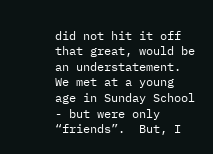did not hit it off that great, would be an understatement.  We met at a young age in Sunday School - but were only “friends”.  But, I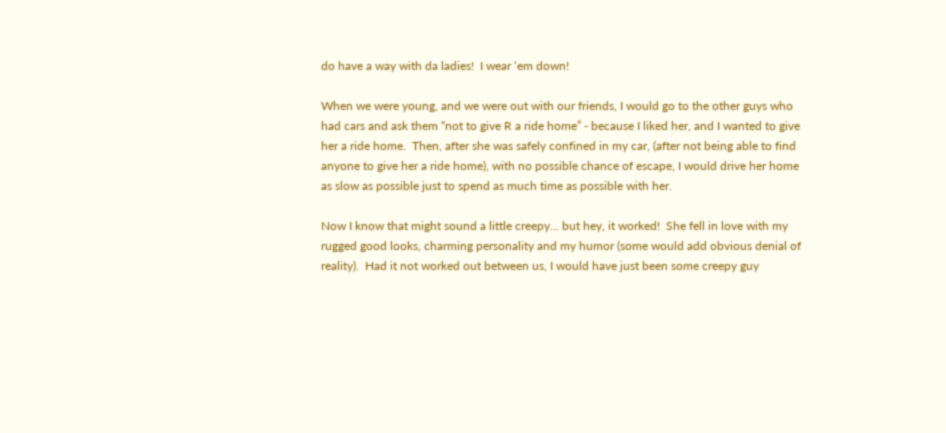do have a way with da ladies!  I wear ‘em down!

When we were young, and we were out with our friends, I would go to the other guys who had cars and ask them “not to give R a ride home” - because I liked her, and I wanted to give her a ride home.  Then, after she was safely confined in my car, (after not being able to find anyone to give her a ride home), with no possible chance of escape, I would drive her home as slow as possible just to spend as much time as possible with her.

Now I know that might sound a little creepy... but hey, it worked!  She fell in love with my rugged good looks, charming personality and my humor (some would add obvious denial of reality).  Had it not worked out between us, I would have just been some creepy guy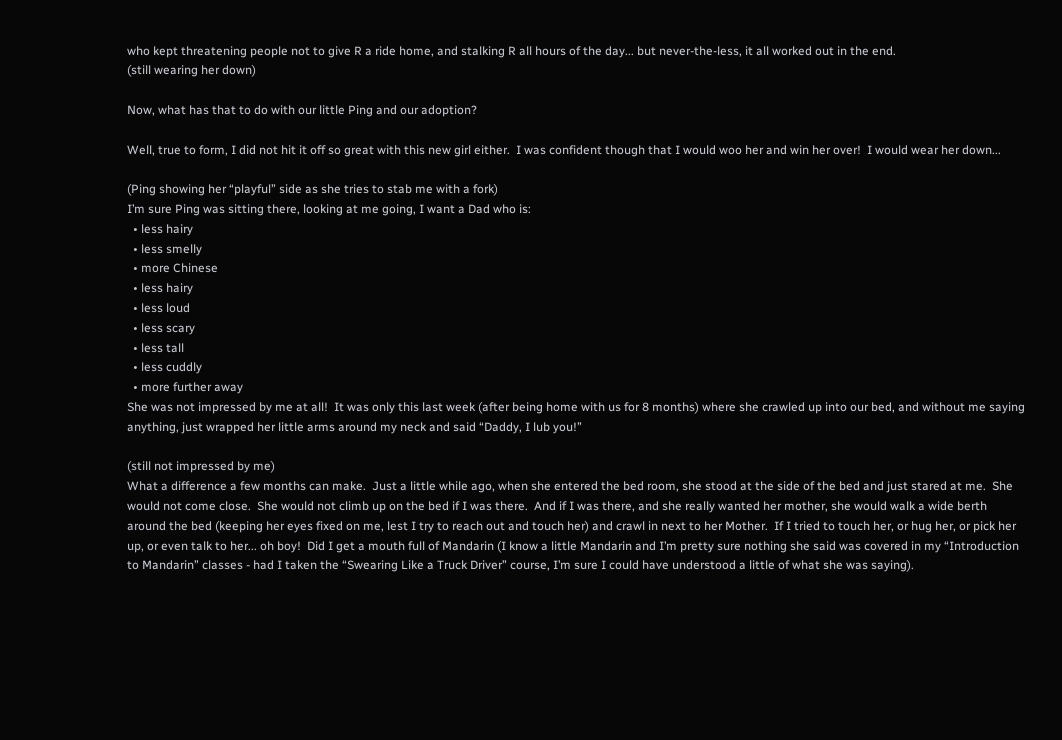who kept threatening people not to give R a ride home, and stalking R all hours of the day... but never-the-less, it all worked out in the end.
(still wearing her down)

Now, what has that to do with our little Ping and our adoption?

Well, true to form, I did not hit it off so great with this new girl either.  I was confident though that I would woo her and win her over!  I would wear her down...

(Ping showing her “playful” side as she tries to stab me with a fork)
I’m sure Ping was sitting there, looking at me going, I want a Dad who is:
  • less hairy
  • less smelly
  • more Chinese
  • less hairy
  • less loud
  • less scary
  • less tall
  • less cuddly
  • more further away
She was not impressed by me at all!  It was only this last week (after being home with us for 8 months) where she crawled up into our bed, and without me saying anything, just wrapped her little arms around my neck and said “Daddy, I lub you!”

(still not impressed by me)
What a difference a few months can make.  Just a little while ago, when she entered the bed room, she stood at the side of the bed and just stared at me.  She would not come close.  She would not climb up on the bed if I was there.  And if I was there, and she really wanted her mother, she would walk a wide berth around the bed (keeping her eyes fixed on me, lest I try to reach out and touch her) and crawl in next to her Mother.  If I tried to touch her, or hug her, or pick her up, or even talk to her... oh boy!  Did I get a mouth full of Mandarin (I know a little Mandarin and I’m pretty sure nothing she said was covered in my “Introduction to Mandarin” classes - had I taken the “Swearing Like a Truck Driver” course, I’m sure I could have understood a little of what she was saying).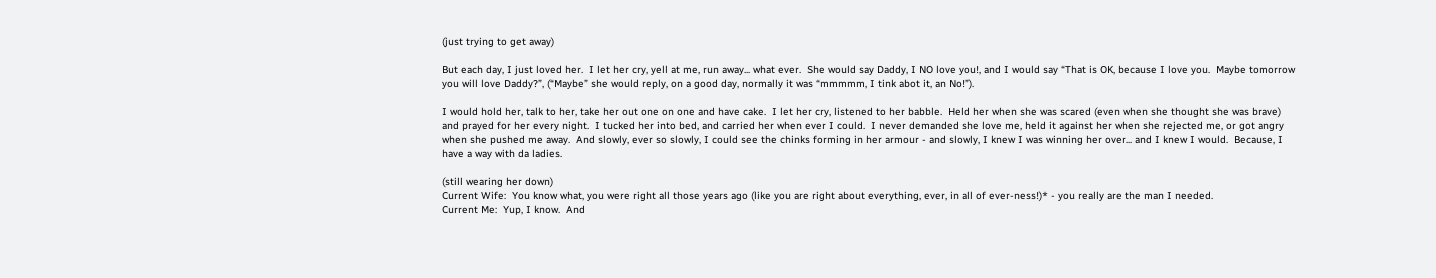(just trying to get away)

But each day, I just loved her.  I let her cry, yell at me, run away... what ever.  She would say Daddy, I NO love you!, and I would say “That is OK, because I love you.  Maybe tomorrow you will love Daddy?”, (“Maybe” she would reply, on a good day, normally it was “mmmmm, I tink abot it, an No!”).

I would hold her, talk to her, take her out one on one and have cake.  I let her cry, listened to her babble.  Held her when she was scared (even when she thought she was brave) and prayed for her every night.  I tucked her into bed, and carried her when ever I could.  I never demanded she love me, held it against her when she rejected me, or got angry when she pushed me away.  And slowly, ever so slowly, I could see the chinks forming in her armour - and slowly, I knew I was winning her over... and I knew I would.  Because, I have a way with da ladies.

(still wearing her down)
Current Wife:  You know what, you were right all those years ago (like you are right about everything, ever, in all of ever-ness!)* - you really are the man I needed.
Current Me:  Yup, I know.  And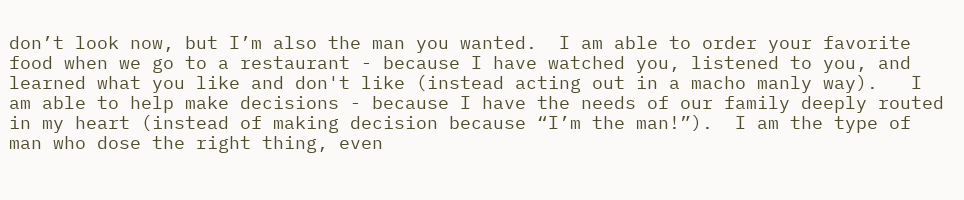don’t look now, but I’m also the man you wanted.  I am able to order your favorite food when we go to a restaurant - because I have watched you, listened to you, and learned what you like and don't like (instead acting out in a macho manly way).   I am able to help make decisions - because I have the needs of our family deeply routed in my heart (instead of making decision because “I’m the man!”).  I am the type of man who dose the right thing, even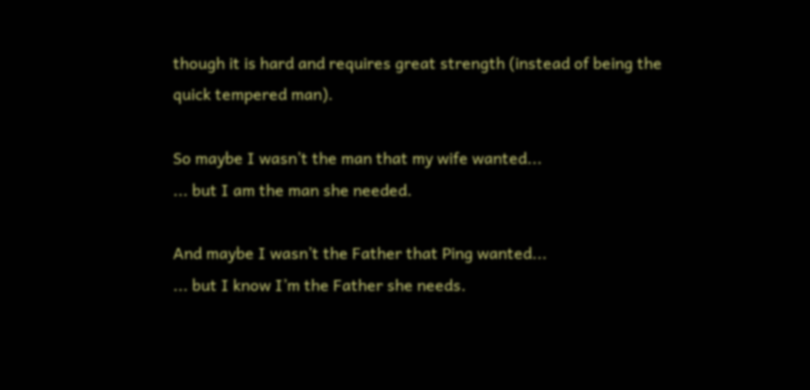though it is hard and requires great strength (instead of being the quick tempered man).

So maybe I wasn’t the man that my wife wanted...
... but I am the man she needed.

And maybe I wasn’t the Father that Ping wanted...
... but I know I’m the Father she needs.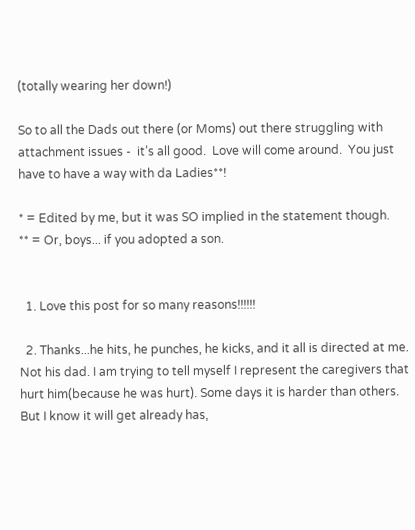(totally wearing her down!)

So to all the Dads out there (or Moms) out there struggling with attachment issues -  it’s all good.  Love will come around.  You just have to have a way with da Ladies**!

* = Edited by me, but it was SO implied in the statement though.
** = Or, boys... if you adopted a son.


  1. Love this post for so many reasons!!!!!!

  2. Thanks...he hits, he punches, he kicks, and it all is directed at me. Not his dad. I am trying to tell myself I represent the caregivers that hurt him(because he was hurt). Some days it is harder than others. But I know it will get already has,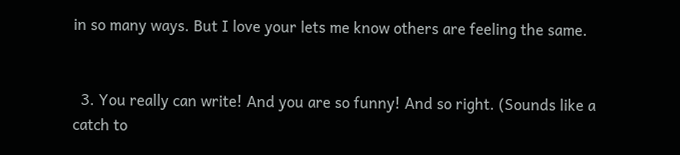in so many ways. But I love your lets me know others are feeling the same.


  3. You really can write! And you are so funny! And so right. (Sounds like a catch to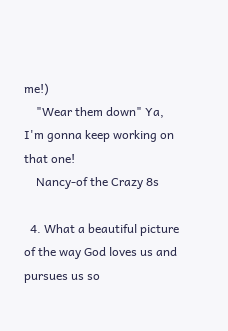me!)
    "Wear them down" Ya, I'm gonna keep working on that one!
    Nancy-of the Crazy 8s

  4. What a beautiful picture of the way God loves us and pursues us so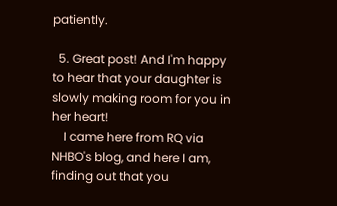patiently.

  5. Great post! And I'm happy to hear that your daughter is slowly making room for you in her heart!
    I came here from RQ via NHBO's blog, and here I am, finding out that you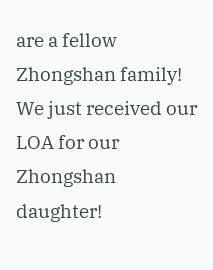are a fellow Zhongshan family! We just received our LOA for our Zhongshan daughter!